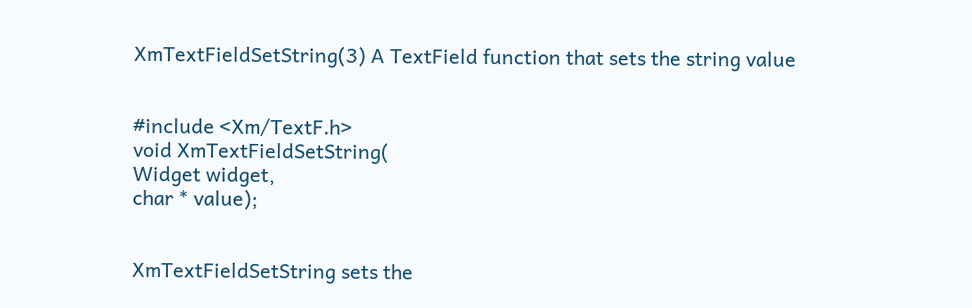XmTextFieldSetString(3) A TextField function that sets the string value


#include <Xm/TextF.h>
void XmTextFieldSetString(
Widget widget,
char * value);


XmTextFieldSetString sets the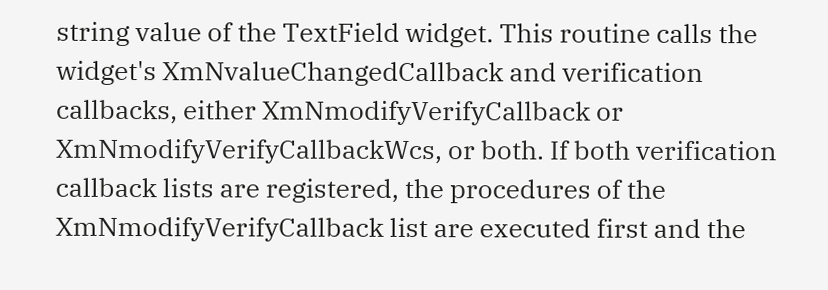string value of the TextField widget. This routine calls the widget's XmNvalueChangedCallback and verification callbacks, either XmNmodifyVerifyCallback or XmNmodifyVerifyCallbackWcs, or both. If both verification callback lists are registered, the procedures of the XmNmodifyVerifyCallback list are executed first and the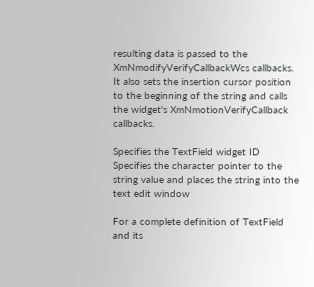resulting data is passed to the XmNmodifyVerifyCallbackWcs callbacks. It also sets the insertion cursor position to the beginning of the string and calls the widget's XmNmotionVerifyCallback callbacks.

Specifies the TextField widget ID
Specifies the character pointer to the string value and places the string into the text edit window

For a complete definition of TextField and its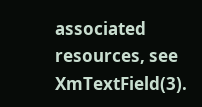associated resources, see XmTextField(3).